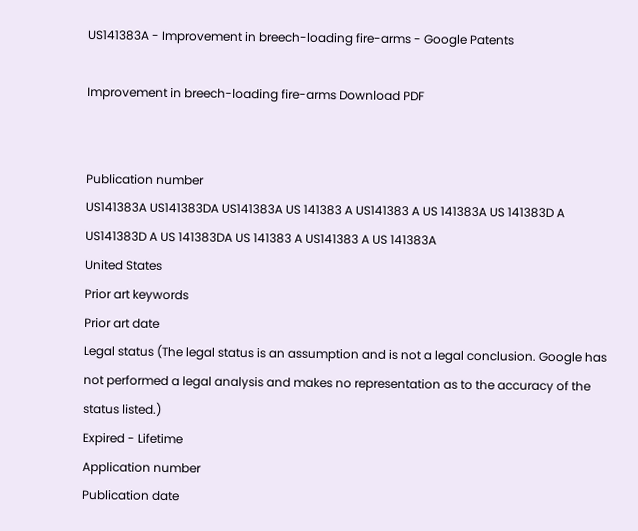US141383A - Improvement in breech-loading fire-arms - Google Patents

Improvement in breech-loading fire-arms Download PDF


Publication number
US141383A US141383DA US141383A US 141383 A US141383 A US 141383A US 141383D A US141383D A US 141383DA US 141383 A US141383 A US 141383A
United States
Prior art keywords
Prior art date
Legal status (The legal status is an assumption and is not a legal conclusion. Google has not performed a legal analysis and makes no representation as to the accuracy of the status listed.)
Expired - Lifetime
Application number
Publication date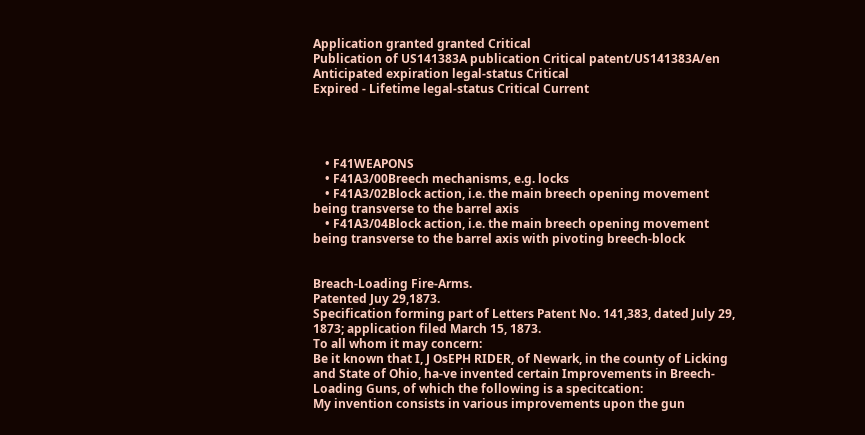Application granted granted Critical
Publication of US141383A publication Critical patent/US141383A/en
Anticipated expiration legal-status Critical
Expired - Lifetime legal-status Critical Current




    • F41WEAPONS
    • F41A3/00Breech mechanisms, e.g. locks
    • F41A3/02Block action, i.e. the main breech opening movement being transverse to the barrel axis
    • F41A3/04Block action, i.e. the main breech opening movement being transverse to the barrel axis with pivoting breech-block


Breach-Loading Fire-Arms.
Patented Juy 29,1873.
Specification forming part of Letters Patent No. 141,383, dated July 29, 1873; application filed March 15, 1873.
To all whom it may concern:
Be it known that I, J OsEPH RIDER, of Newark, in the county of Licking and State of Ohio, ha-ve invented certain Improvements in Breech-Loading Guns, of which the following is a specitcation:
My invention consists in various improvements upon the gun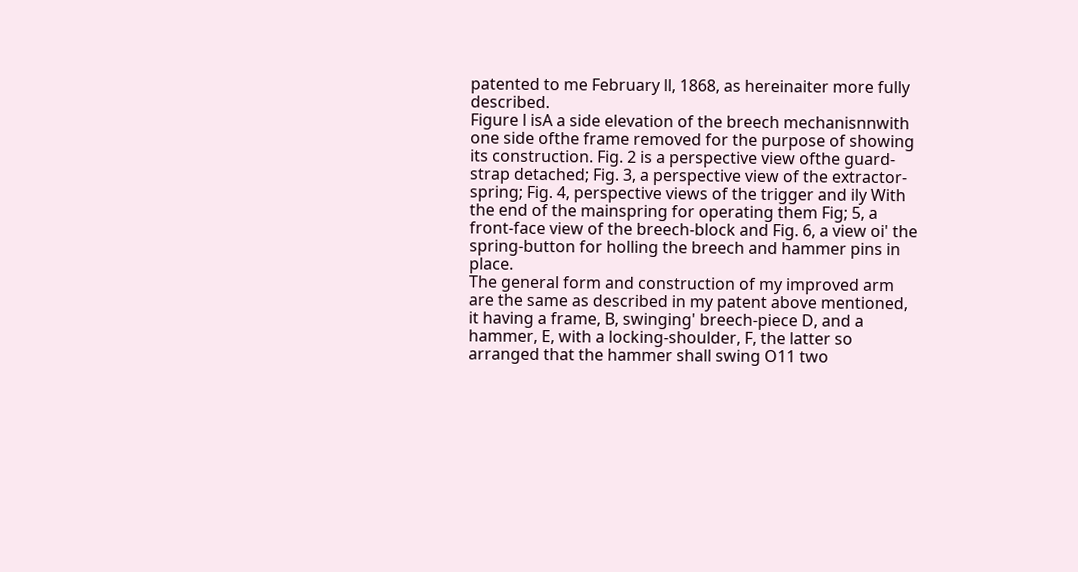patented to me February ll, 1868, as hereinaiter more fully described.
Figure l isA a side elevation of the breech mechanisnnwith one side ofthe frame removed for the purpose of showing its construction. Fig. 2 is a perspective view ofthe guard-strap detached; Fig. 3, a perspective view of the extractor-spring; Fig. 4, perspective views of the trigger and ily With the end of the mainspring for operating them Fig; 5, a front-face view of the breech-block and Fig. 6, a view oi' the spring-button for holling the breech and hammer pins in place.
The general form and construction of my improved arm are the same as described in my patent above mentioned, it having a frame, B, swinging' breech-piece D, and a hammer, E, with a locking-shoulder, F, the latter so arranged that the hammer shall swing O11 two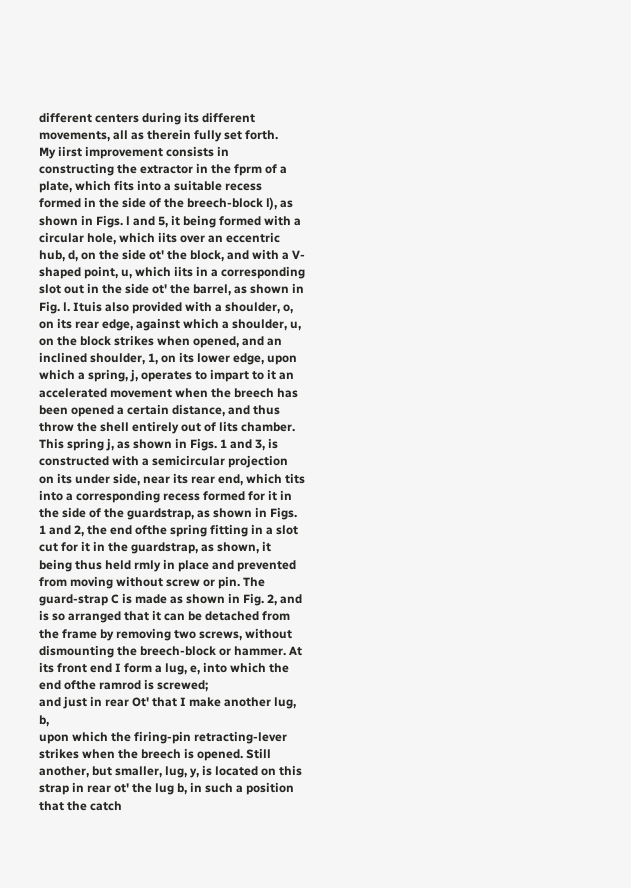different centers during its different movements, all as therein fully set forth.
My iirst improvement consists in constructing the extractor in the fprm of a plate, which fits into a suitable recess formed in the side of the breech-block l), as shown in Figs. l and 5, it being formed with a circular hole, which iits over an eccentric hub, d, on the side ot' the block, and with a V- shaped point, u, which iits in a corresponding slot out in the side ot' the barrel, as shown in Fig. l. Ituis also provided with a shoulder, o, on its rear edge, against which a shoulder, u, on the block strikes when opened, and an inclined shoulder, 1, on its lower edge, upon which a spring, j, operates to impart to it an accelerated movement when the breech has been opened a certain distance, and thus throw the shell entirely out of lits chamber. This spring j, as shown in Figs. 1 and 3, is constructed with a semicircular projection on its under side, near its rear end, which tits into a corresponding recess formed for it in the side of the guardstrap, as shown in Figs. 1 and 2, the end ofthe spring fitting in a slot cut for it in the guardstrap, as shown, it being thus held rmly in place and prevented from moving without screw or pin. The guard-strap C is made as shown in Fig. 2, and is so arranged that it can be detached from the frame by removing two screws, without dismounting the breech-block or hammer. At its front end I form a lug, e, into which the end ofthe ramrod is screwed;
and just in rear Ot' that I make another lug, b,
upon which the firing-pin retracting-lever strikes when the breech is opened. Still another, but smaller, lug, y, is located on this strap in rear ot' the lug b, in such a position that the catch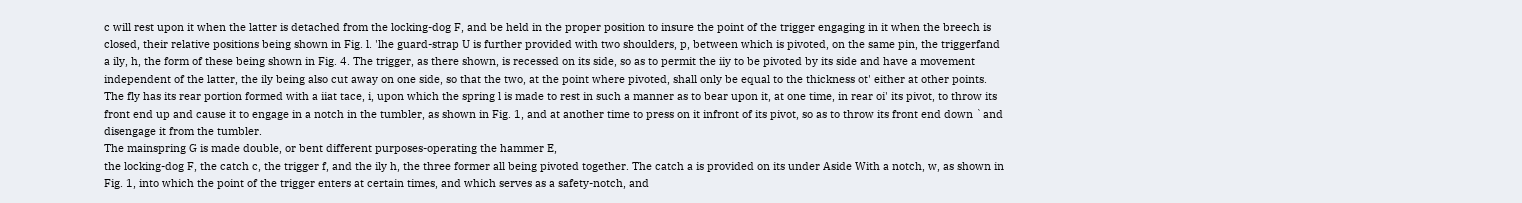c will rest upon it when the latter is detached from the locking-dog F, and be held in the proper position to insure the point of the trigger engaging in it when the breech is closed, their relative positions being shown in Fig. l. 'lhe guard-strap U is further provided with two shoulders, p, between which is pivoted, on the same pin, the triggerfand a ily, h, the form of these being shown in Fig. 4. The trigger, as there shown, is recessed on its side, so as to permit the iiy to be pivoted by its side and have a movement independent of the latter, the ily being also cut away on one side, so that the two, at the point where pivoted, shall only be equal to the thickness ot' either at other points. The fly has its rear portion formed with a iiat tace, i, upon which the spring l is made to rest in such a manner as to bear upon it, at one time, in rear oi' its pivot, to throw its front end up and cause it to engage in a notch in the tumbler, as shown in Fig. 1, and at another time to press on it infront of its pivot, so as to throw its front end down `and disengage it from the tumbler.
The mainspring G is made double, or bent different purposes-operating the hammer E,
the locking-dog F, the catch c, the trigger f, and the ily h, the three former all being pivoted together. The catch a is provided on its under Aside With a notch, w, as shown in Fig. 1, into which the point of the trigger enters at certain times, and which serves as a safety-notch, and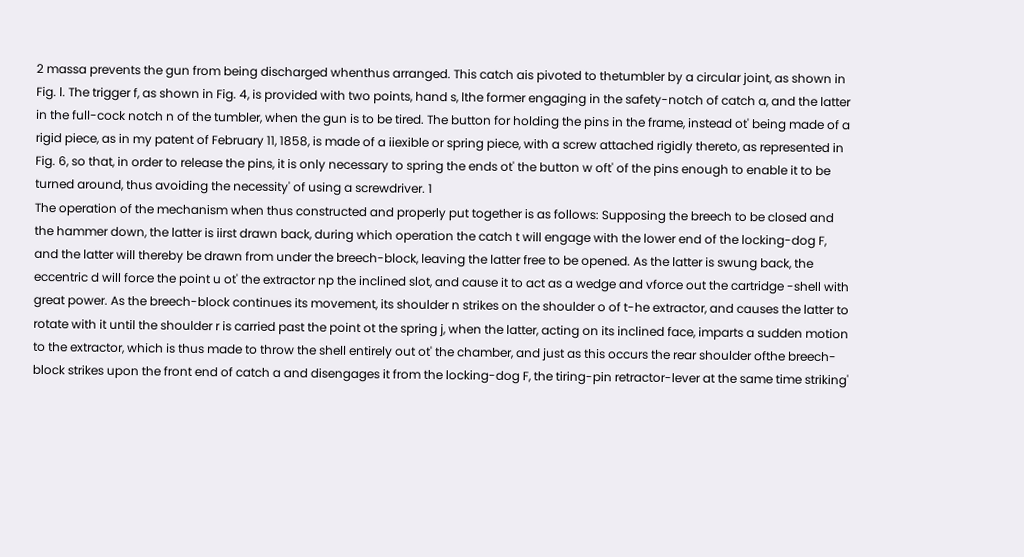2 massa prevents the gun from being discharged whenthus arranged. This catch ais pivoted to thetumbler by a circular joint, as shown in Fig. l. The trigger f, as shown in Fig. 4, is provided with two points, hand s, lthe former engaging in the safety-notch of catch a, and the latter in the full-cock notch n of the tumbler, when the gun is to be tired. The button for holding the pins in the frame, instead ot' being made of a rigid piece, as in my patent of February 11, 1858, is made of a iiexible or spring piece, with a screw attached rigidly thereto, as represented in Fig. 6, so that, in order to release the pins, it is only necessary to spring the ends ot' the button w oft' of the pins enough to enable it to be turned around, thus avoiding the necessity' of using a screwdriver. 1
The operation of the mechanism when thus constructed and properly put together is as follows: Supposing the breech to be closed and the hammer down, the latter is iirst drawn back, during which operation the catch t will engage with the lower end of the locking-dog F, and the latter will thereby be drawn from under the breech-block, leaving the latter free to be opened. As the latter is swung back, the eccentric d will force the point u ot' the extractor np the inclined slot, and cause it to act as a wedge and vforce out the cartridge -shell with great power. As the breech-block continues its movement, its shoulder n strikes on the shoulder o of t-he extractor, and causes the latter to rotate with it until the shoulder r is carried past the point ot the spring j, when the latter, acting on its inclined face, imparts a sudden motion to the extractor, which is thus made to throw the shell entirely out ot' the chamber, and just as this occurs the rear shoulder ofthe breech-block strikes upon the front end of catch a and disengages it from the locking-dog F, the tiring-pin retractor-lever at the same time striking'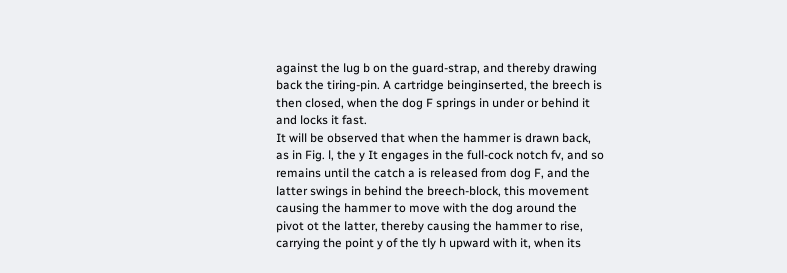against the lug b on the guard-strap, and thereby drawing back the tiring-pin. A cartridge beinginserted, the breech is then closed, when the dog F springs in under or behind it and locks it fast.
It will be observed that when the hammer is drawn back, as in Fig. l, the y It engages in the full-cock notch fv, and so remains until the catch a is released from dog F, and the latter swings in behind the breech-block, this movement causing the hammer to move with the dog around the pivot ot the latter, thereby causing the hammer to rise, carrying the point y of the tly h upward with it, when its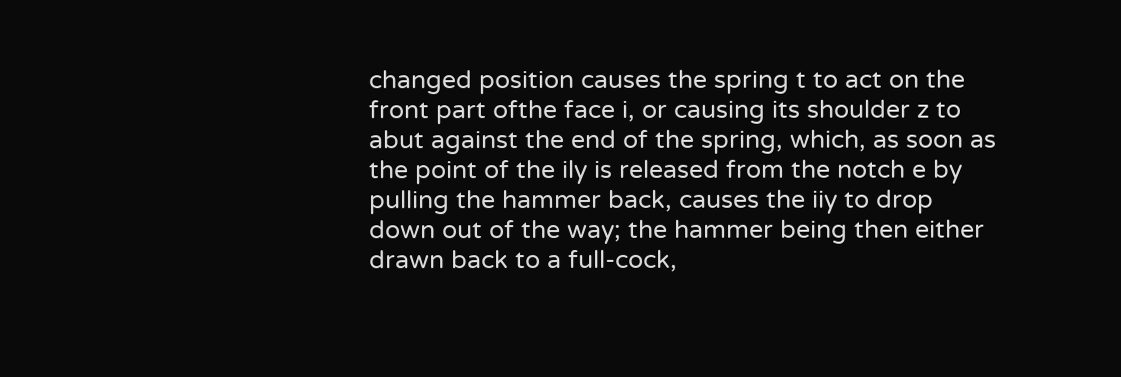changed position causes the spring t to act on the front part ofthe face i, or causing its shoulder z to abut against the end of the spring, which, as soon as the point of the ily is released from the notch e by pulling the hammer back, causes the iiy to drop down out of the way; the hammer being then either drawn back to a full-cock,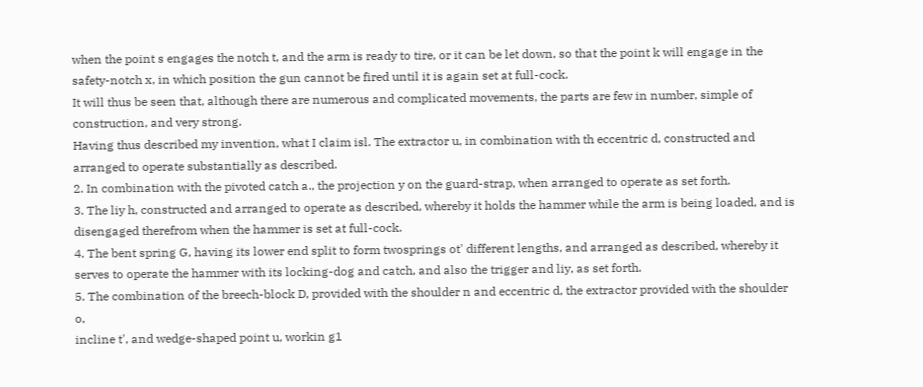when the point s engages the notch t, and the arm is ready to tire, or it can be let down, so that the point k will engage in the safety-notch x, in which position the gun cannot be fired until it is again set at full-cock.
It will thus be seen that, although there are numerous and complicated movements, the parts are few in number, simple of construction, and very strong.
Having thus described my invention, what I claim isl. The extractor u, in combination with th eccentric d, constructed and arranged to operate substantially as described.
2. In combination with the pivoted catch a., the projection y on the guard-strap, when arranged to operate as set forth.
3. The liy h, constructed and arranged to operate as described, whereby it holds the hammer while the arm is being loaded, and is disengaged therefrom when the hammer is set at full-cock.
4. The bent spring G, having its lower end split to form twosprings ot' different lengths, and arranged as described, whereby it serves to operate the hammer with its locking-dog and catch, and also the trigger and liy, as set forth.
5. The combination of the breech-block D, provided with the shoulder n and eccentric d, the extractor provided with the shoulder o,
incline t', and wedge-shaped point u, workin g1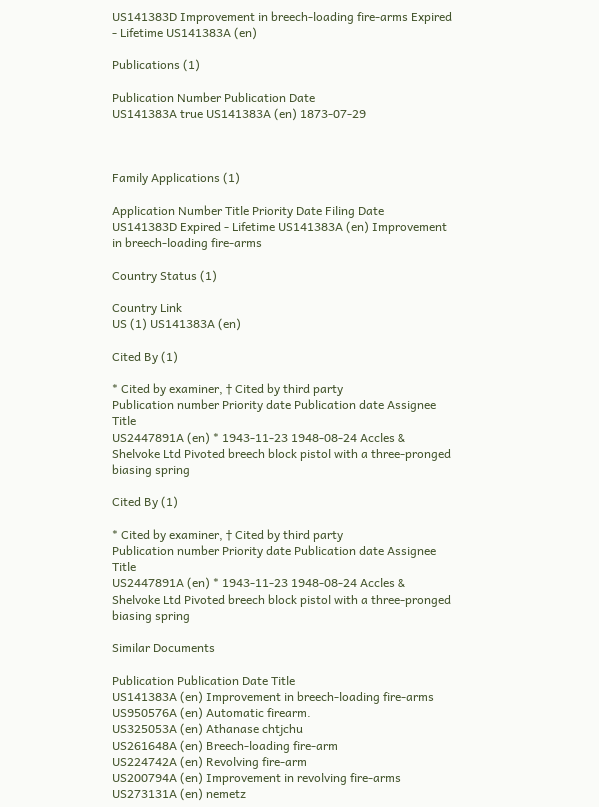US141383D Improvement in breech-loading fire-arms Expired - Lifetime US141383A (en)

Publications (1)

Publication Number Publication Date
US141383A true US141383A (en) 1873-07-29



Family Applications (1)

Application Number Title Priority Date Filing Date
US141383D Expired - Lifetime US141383A (en) Improvement in breech-loading fire-arms

Country Status (1)

Country Link
US (1) US141383A (en)

Cited By (1)

* Cited by examiner, † Cited by third party
Publication number Priority date Publication date Assignee Title
US2447891A (en) * 1943-11-23 1948-08-24 Accles & Shelvoke Ltd Pivoted breech block pistol with a three-pronged biasing spring

Cited By (1)

* Cited by examiner, † Cited by third party
Publication number Priority date Publication date Assignee Title
US2447891A (en) * 1943-11-23 1948-08-24 Accles & Shelvoke Ltd Pivoted breech block pistol with a three-pronged biasing spring

Similar Documents

Publication Publication Date Title
US141383A (en) Improvement in breech-loading fire-arms
US950576A (en) Automatic firearm.
US325053A (en) Athanase chtjchu
US261648A (en) Breech-loading fire-arm
US224742A (en) Revolving fire-arm
US200794A (en) Improvement in revolving fire-arms
US273131A (en) nemetz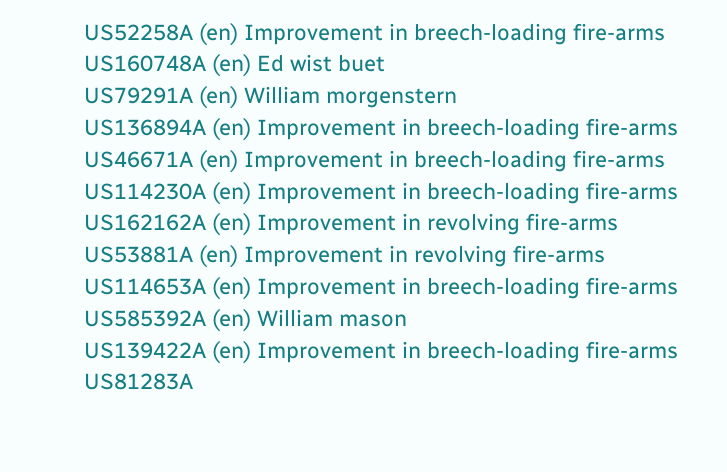US52258A (en) Improvement in breech-loading fire-arms
US160748A (en) Ed wist buet
US79291A (en) William morgenstern
US136894A (en) Improvement in breech-loading fire-arms
US46671A (en) Improvement in breech-loading fire-arms
US114230A (en) Improvement in breech-loading fire-arms
US162162A (en) Improvement in revolving fire-arms
US53881A (en) Improvement in revolving fire-arms
US114653A (en) Improvement in breech-loading fire-arms
US585392A (en) William mason
US139422A (en) Improvement in breech-loading fire-arms
US81283A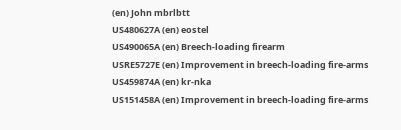(en) John mbrlbtt
US480627A (en) eostel
US490065A (en) Breech-loading firearm
USRE5727E (en) Improvement in breech-loading fire-arms
US459874A (en) kr-nka
US151458A (en) Improvement in breech-loading fire-arms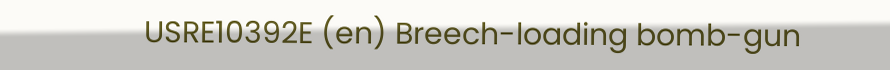USRE10392E (en) Breech-loading bomb-gun